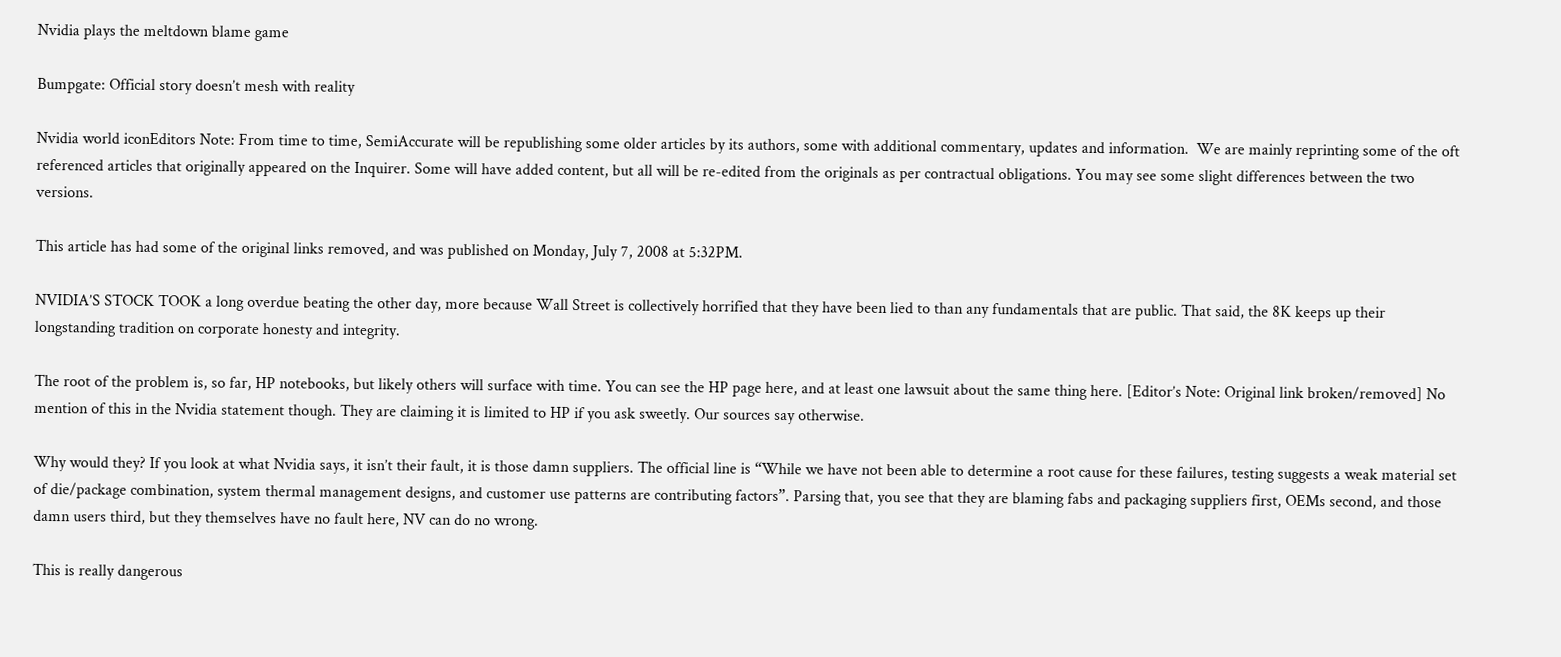Nvidia plays the meltdown blame game

Bumpgate: Official story doesn’t mesh with reality

Nvidia world iconEditors Note: From time to time, SemiAccurate will be republishing some older articles by its authors, some with additional commentary, updates and information.  We are mainly reprinting some of the oft referenced articles that originally appeared on the Inquirer. Some will have added content, but all will be re-edited from the originals as per contractual obligations. You may see some slight differences between the two versions.

This article has had some of the original links removed, and was published on Monday, July 7, 2008 at 5:32PM.

NVIDIA’S STOCK TOOK a long overdue beating the other day, more because Wall Street is collectively horrified that they have been lied to than any fundamentals that are public. That said, the 8K keeps up their longstanding tradition on corporate honesty and integrity.

The root of the problem is, so far, HP notebooks, but likely others will surface with time. You can see the HP page here, and at least one lawsuit about the same thing here. [Editor’s Note: Original link broken/removed] No mention of this in the Nvidia statement though. They are claiming it is limited to HP if you ask sweetly. Our sources say otherwise.

Why would they? If you look at what Nvidia says, it isn’t their fault, it is those damn suppliers. The official line is “While we have not been able to determine a root cause for these failures, testing suggests a weak material set of die/package combination, system thermal management designs, and customer use patterns are contributing factors”. Parsing that, you see that they are blaming fabs and packaging suppliers first, OEMs second, and those damn users third, but they themselves have no fault here, NV can do no wrong.

This is really dangerous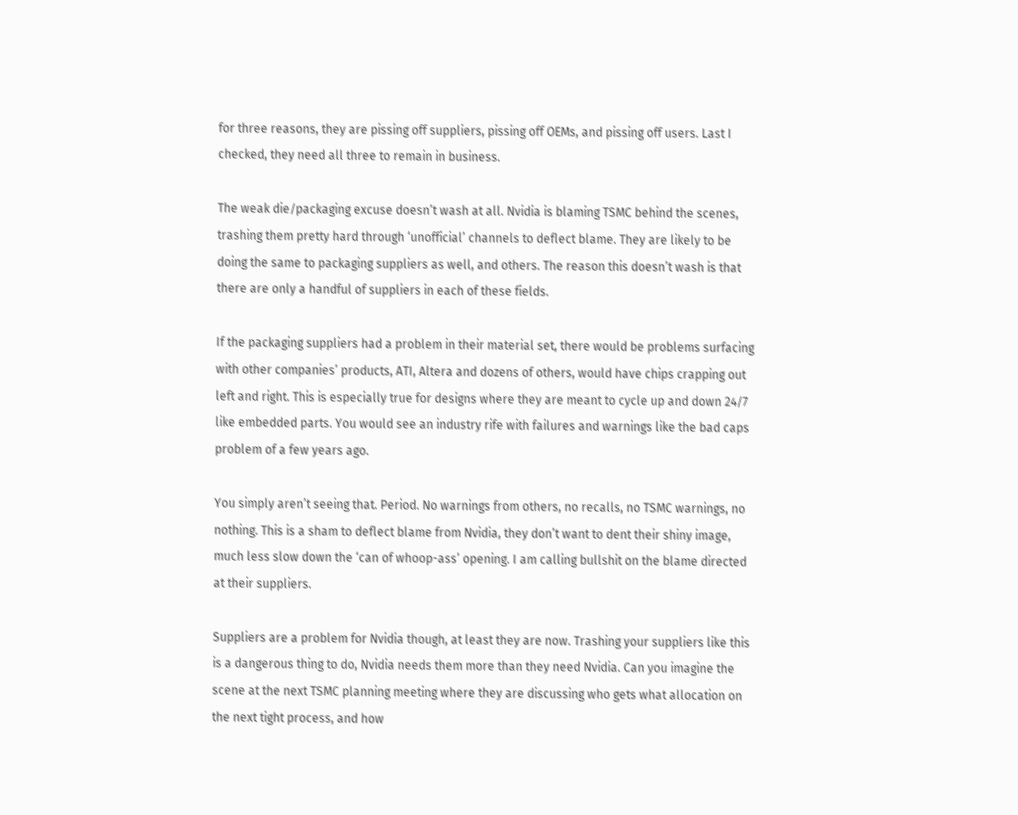for three reasons, they are pissing off suppliers, pissing off OEMs, and pissing off users. Last I checked, they need all three to remain in business.

The weak die/packaging excuse doesn’t wash at all. Nvidia is blaming TSMC behind the scenes, trashing them pretty hard through ‘unofficial’ channels to deflect blame. They are likely to be doing the same to packaging suppliers as well, and others. The reason this doesn’t wash is that there are only a handful of suppliers in each of these fields.

If the packaging suppliers had a problem in their material set, there would be problems surfacing with other companies’ products, ATI, Altera and dozens of others, would have chips crapping out left and right. This is especially true for designs where they are meant to cycle up and down 24/7 like embedded parts. You would see an industry rife with failures and warnings like the bad caps problem of a few years ago.

You simply aren’t seeing that. Period. No warnings from others, no recalls, no TSMC warnings, no nothing. This is a sham to deflect blame from Nvidia, they don’t want to dent their shiny image, much less slow down the ‘can of whoop-ass’ opening. I am calling bullshit on the blame directed at their suppliers.

Suppliers are a problem for Nvidia though, at least they are now. Trashing your suppliers like this is a dangerous thing to do, Nvidia needs them more than they need Nvidia. Can you imagine the scene at the next TSMC planning meeting where they are discussing who gets what allocation on the next tight process, and how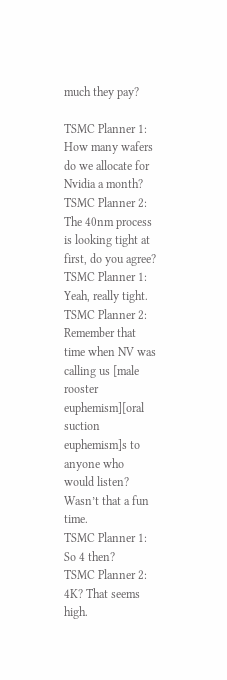much they pay?

TSMC Planner 1: How many wafers do we allocate for Nvidia a month?
TSMC Planner 2: The 40nm process is looking tight at first, do you agree?
TSMC Planner 1: Yeah, really tight.
TSMC Planner 2: Remember that time when NV was calling us [male rooster euphemism][oral suction euphemism]s to anyone who would listen? Wasn’t that a fun time.
TSMC Planner 1: So 4 then?
TSMC Planner 2: 4K? That seems high.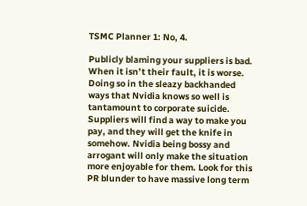TSMC Planner 1: No, 4.

Publicly blaming your suppliers is bad. When it isn’t their fault, it is worse. Doing so in the sleazy backhanded ways that Nvidia knows so well is tantamount to corporate suicide. Suppliers will find a way to make you pay, and they will get the knife in somehow. Nvidia being bossy and arrogant will only make the situation more enjoyable for them. Look for this PR blunder to have massive long term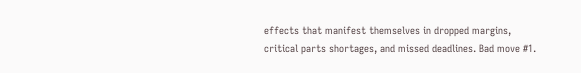effects that manifest themselves in dropped margins, critical parts shortages, and missed deadlines. Bad move #1.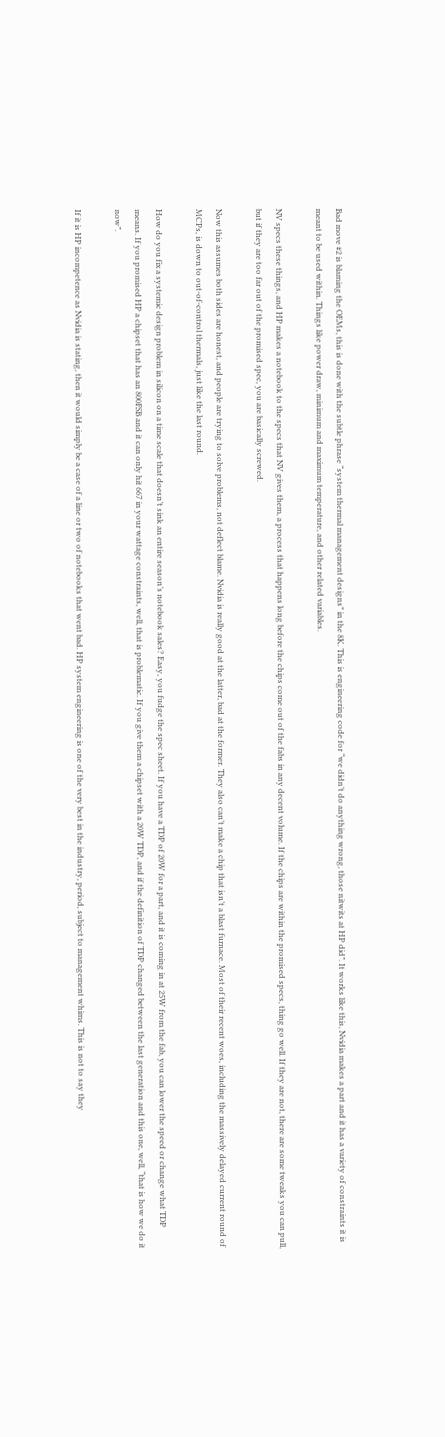Bad move #2 is blaming the OEMs, this is done with the subtle phrase “system thermal management designs” in the 8K. This is engineering code for “we didn’t do anything wrong, those nitwits at HP did”. It works like this, Nvidia makes a part and it has a variety of constraints it is meant to be used within. Things like power draw, minimum and maximum temperature, and other related variables.

NV specs these things, and HP makes a notebook to the specs that NV gives them, a process that happens long before the chips come out of the fabs in any decent volume. If the chips are within the promised specs, thing go well. If they are not, there are some tweaks you can pull, but if they are too far out of the promised spec, you are basically screwed.

Now this assumes both sides are honest, and people are trying to solve problems, not deflect blame. Nvidia is really good at the latter, bad at the former. They also can’t make a chip that isn’t a blast furnace. Most of their recent woes, including the massively delayed current round of MCPs, is down to out-of-control thermals, just like the last round.

How do you fix a systemic design problem in silicon on a time scale that doesn’t sink an entire season’s notebook sales? Easy, you fudge the spec sheet. If you have a TDP of 20W for a part, and it is coming in at 25W from the fab, you can lower the speed or change what TDP means. If you promised HP a chipset that has an 800FSB and it can only hit 667 in your wattage constraints, well, that is problematic. If you give them a chipset with a 20W TDP, and if the definition of TDP changed between the last generation and this one, well, “that is how we do it now”.

If it is HP incompetence as Nvidia is stating, then it would simply be a case of a line or two of notebooks that went bad. HP system engineering is one of the very best in the industry, period, subject to management whims. This is not to say they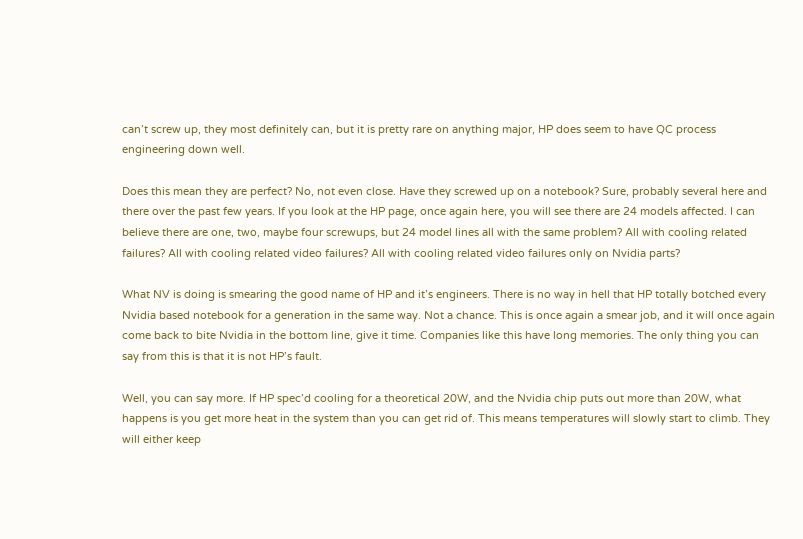can’t screw up, they most definitely can, but it is pretty rare on anything major, HP does seem to have QC process engineering down well.

Does this mean they are perfect? No, not even close. Have they screwed up on a notebook? Sure, probably several here and there over the past few years. If you look at the HP page, once again here, you will see there are 24 models affected. I can believe there are one, two, maybe four screwups, but 24 model lines all with the same problem? All with cooling related failures? All with cooling related video failures? All with cooling related video failures only on Nvidia parts?

What NV is doing is smearing the good name of HP and it’s engineers. There is no way in hell that HP totally botched every Nvidia based notebook for a generation in the same way. Not a chance. This is once again a smear job, and it will once again come back to bite Nvidia in the bottom line, give it time. Companies like this have long memories. The only thing you can say from this is that it is not HP’s fault.

Well, you can say more. If HP spec’d cooling for a theoretical 20W, and the Nvidia chip puts out more than 20W, what happens is you get more heat in the system than you can get rid of. This means temperatures will slowly start to climb. They will either keep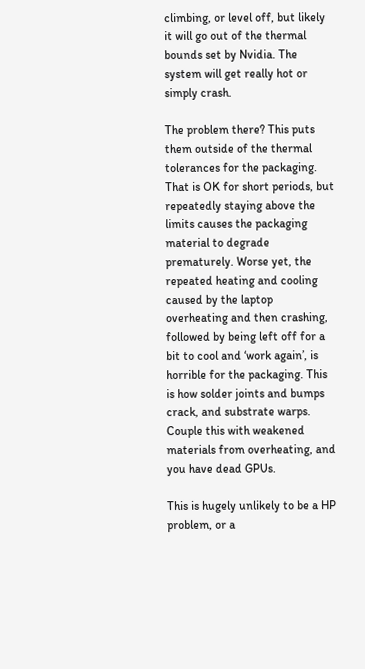climbing, or level off, but likely it will go out of the thermal bounds set by Nvidia. The system will get really hot or simply crash.

The problem there? This puts them outside of the thermal tolerances for the packaging. That is OK for short periods, but repeatedly staying above the limits causes the packaging material to degrade prematurely. Worse yet, the repeated heating and cooling caused by the laptop overheating and then crashing, followed by being left off for a bit to cool and ‘work again’, is horrible for the packaging. This is how solder joints and bumps crack, and substrate warps. Couple this with weakened materials from overheating, and you have dead GPUs.

This is hugely unlikely to be a HP problem, or a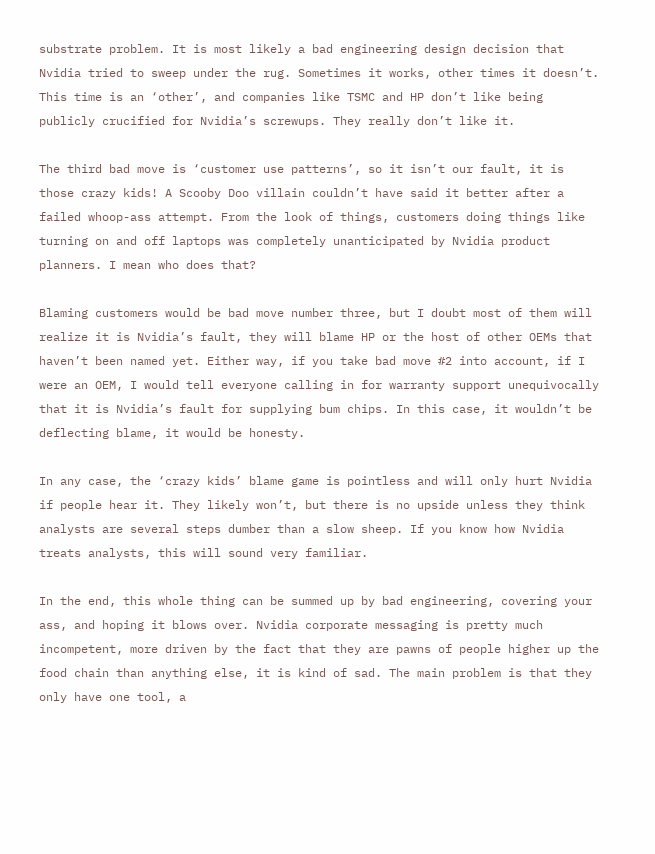substrate problem. It is most likely a bad engineering design decision that Nvidia tried to sweep under the rug. Sometimes it works, other times it doesn’t. This time is an ‘other’, and companies like TSMC and HP don’t like being publicly crucified for Nvidia’s screwups. They really don’t like it.

The third bad move is ‘customer use patterns’, so it isn’t our fault, it is those crazy kids! A Scooby Doo villain couldn’t have said it better after a failed whoop-ass attempt. From the look of things, customers doing things like turning on and off laptops was completely unanticipated by Nvidia product planners. I mean who does that?

Blaming customers would be bad move number three, but I doubt most of them will realize it is Nvidia’s fault, they will blame HP or the host of other OEMs that haven’t been named yet. Either way, if you take bad move #2 into account, if I were an OEM, I would tell everyone calling in for warranty support unequivocally that it is Nvidia’s fault for supplying bum chips. In this case, it wouldn’t be deflecting blame, it would be honesty.

In any case, the ‘crazy kids’ blame game is pointless and will only hurt Nvidia if people hear it. They likely won’t, but there is no upside unless they think analysts are several steps dumber than a slow sheep. If you know how Nvidia treats analysts, this will sound very familiar.

In the end, this whole thing can be summed up by bad engineering, covering your ass, and hoping it blows over. Nvidia corporate messaging is pretty much incompetent, more driven by the fact that they are pawns of people higher up the food chain than anything else, it is kind of sad. The main problem is that they only have one tool, a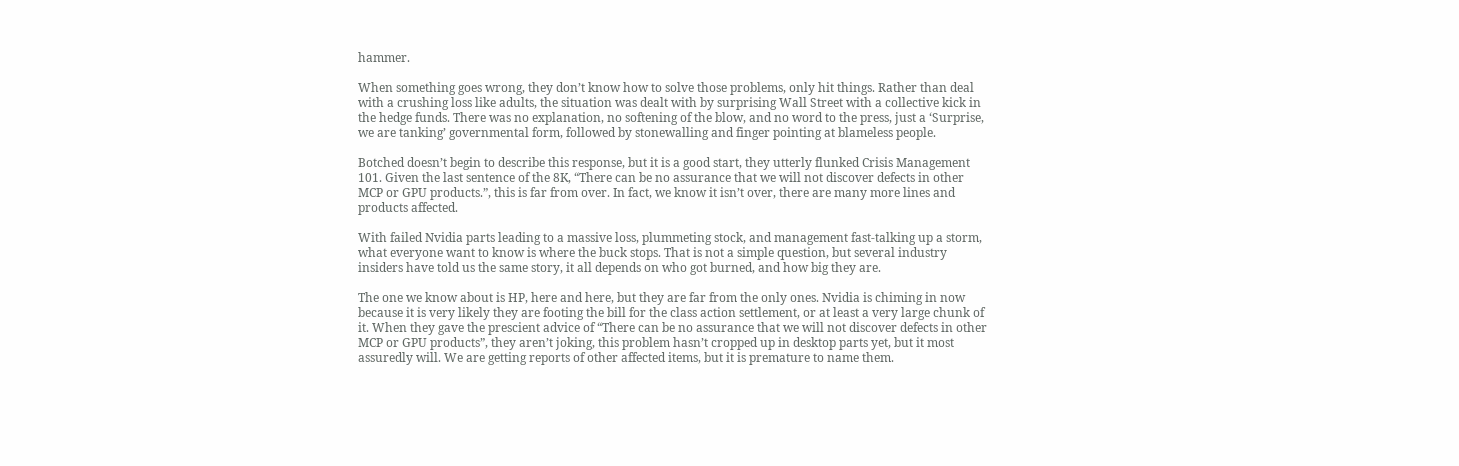hammer.

When something goes wrong, they don’t know how to solve those problems, only hit things. Rather than deal with a crushing loss like adults, the situation was dealt with by surprising Wall Street with a collective kick in the hedge funds. There was no explanation, no softening of the blow, and no word to the press, just a ‘Surprise, we are tanking’ governmental form, followed by stonewalling and finger pointing at blameless people.

Botched doesn’t begin to describe this response, but it is a good start, they utterly flunked Crisis Management 101. Given the last sentence of the 8K, “There can be no assurance that we will not discover defects in other MCP or GPU products.”, this is far from over. In fact, we know it isn’t over, there are many more lines and products affected.

With failed Nvidia parts leading to a massive loss, plummeting stock, and management fast-talking up a storm, what everyone want to know is where the buck stops. That is not a simple question, but several industry insiders have told us the same story, it all depends on who got burned, and how big they are.

The one we know about is HP, here and here, but they are far from the only ones. Nvidia is chiming in now because it is very likely they are footing the bill for the class action settlement, or at least a very large chunk of it. When they gave the prescient advice of “There can be no assurance that we will not discover defects in other MCP or GPU products”, they aren’t joking, this problem hasn’t cropped up in desktop parts yet, but it most assuredly will. We are getting reports of other affected items, but it is premature to name them.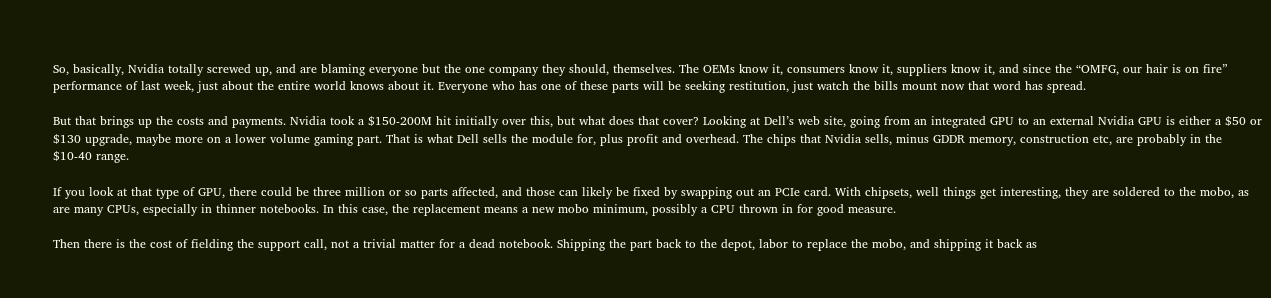So, basically, Nvidia totally screwed up, and are blaming everyone but the one company they should, themselves. The OEMs know it, consumers know it, suppliers know it, and since the “OMFG, our hair is on fire” performance of last week, just about the entire world knows about it. Everyone who has one of these parts will be seeking restitution, just watch the bills mount now that word has spread.

But that brings up the costs and payments. Nvidia took a $150-200M hit initially over this, but what does that cover? Looking at Dell’s web site, going from an integrated GPU to an external Nvidia GPU is either a $50 or $130 upgrade, maybe more on a lower volume gaming part. That is what Dell sells the module for, plus profit and overhead. The chips that Nvidia sells, minus GDDR memory, construction etc, are probably in the $10-40 range.

If you look at that type of GPU, there could be three million or so parts affected, and those can likely be fixed by swapping out an PCIe card. With chipsets, well things get interesting, they are soldered to the mobo, as are many CPUs, especially in thinner notebooks. In this case, the replacement means a new mobo minimum, possibly a CPU thrown in for good measure.

Then there is the cost of fielding the support call, not a trivial matter for a dead notebook. Shipping the part back to the depot, labor to replace the mobo, and shipping it back as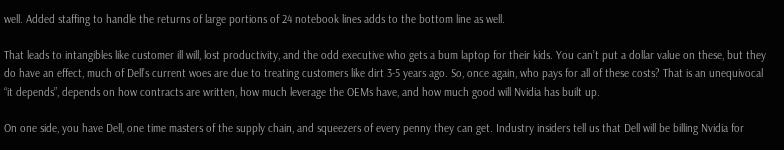well. Added staffing to handle the returns of large portions of 24 notebook lines adds to the bottom line as well.

That leads to intangibles like customer ill will, lost productivity, and the odd executive who gets a bum laptop for their kids. You can’t put a dollar value on these, but they do have an effect, much of Dell’s current woes are due to treating customers like dirt 3-5 years ago. So, once again, who pays for all of these costs? That is an unequivocal “it depends”, depends on how contracts are written, how much leverage the OEMs have, and how much good will Nvidia has built up.

On one side, you have Dell, one time masters of the supply chain, and squeezers of every penny they can get. Industry insiders tell us that Dell will be billing Nvidia for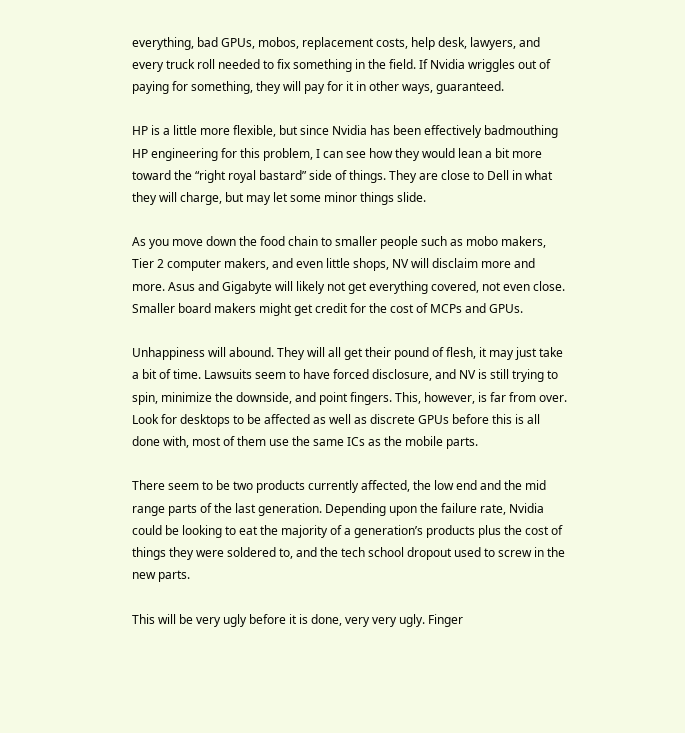everything, bad GPUs, mobos, replacement costs, help desk, lawyers, and every truck roll needed to fix something in the field. If Nvidia wriggles out of paying for something, they will pay for it in other ways, guaranteed.

HP is a little more flexible, but since Nvidia has been effectively badmouthing HP engineering for this problem, I can see how they would lean a bit more toward the “right royal bastard” side of things. They are close to Dell in what they will charge, but may let some minor things slide.

As you move down the food chain to smaller people such as mobo makers, Tier 2 computer makers, and even little shops, NV will disclaim more and more. Asus and Gigabyte will likely not get everything covered, not even close. Smaller board makers might get credit for the cost of MCPs and GPUs.

Unhappiness will abound. They will all get their pound of flesh, it may just take a bit of time. Lawsuits seem to have forced disclosure, and NV is still trying to spin, minimize the downside, and point fingers. This, however, is far from over. Look for desktops to be affected as well as discrete GPUs before this is all done with, most of them use the same ICs as the mobile parts.

There seem to be two products currently affected, the low end and the mid range parts of the last generation. Depending upon the failure rate, Nvidia could be looking to eat the majority of a generation’s products plus the cost of things they were soldered to, and the tech school dropout used to screw in the new parts.

This will be very ugly before it is done, very very ugly. Finger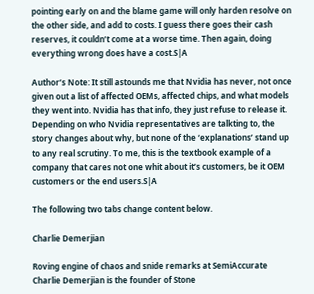pointing early on and the blame game will only harden resolve on the other side, and add to costs. I guess there goes their cash reserves, it couldn’t come at a worse time. Then again, doing everything wrong does have a cost.S|A

Author’s Note: It still astounds me that Nvidia has never, not once given out a list of affected OEMs, affected chips, and what models they went into. Nvidia has that info, they just refuse to release it. Depending on who Nvidia representatives are talkting to, the story changes about why, but none of the ‘explanations’ stand up to any real scrutiny. To me, this is the textbook example of a company that cares not one whit about it’s customers, be it OEM customers or the end users.S|A

The following two tabs change content below.

Charlie Demerjian

Roving engine of chaos and snide remarks at SemiAccurate
Charlie Demerjian is the founder of Stone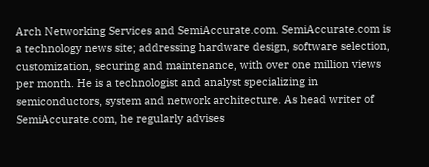Arch Networking Services and SemiAccurate.com. SemiAccurate.com is a technology news site; addressing hardware design, software selection, customization, securing and maintenance, with over one million views per month. He is a technologist and analyst specializing in semiconductors, system and network architecture. As head writer of SemiAccurate.com, he regularly advises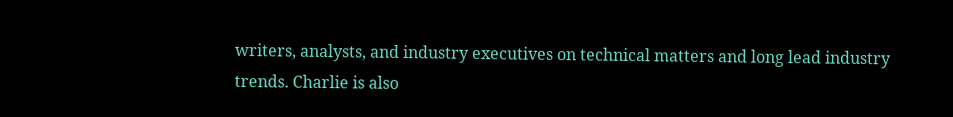writers, analysts, and industry executives on technical matters and long lead industry trends. Charlie is also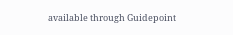available through Guidepoint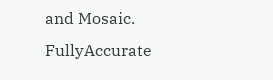and Mosaic. FullyAccurate